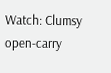Watch: Clumsy open-carry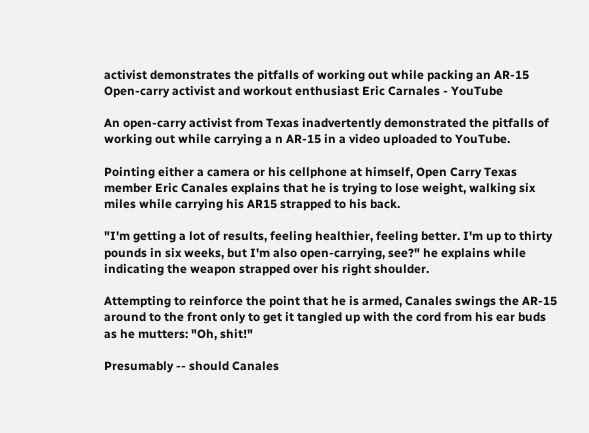activist demonstrates the pitfalls of working out while packing an AR-15
Open-carry activist and workout enthusiast Eric Carnales - YouTube

An open-carry activist from Texas inadvertently demonstrated the pitfalls of working out while carrying a n AR-15 in a video uploaded to YouTube.

Pointing either a camera or his cellphone at himself, Open Carry Texas member Eric Canales explains that he is trying to lose weight, walking six miles while carrying his AR15 strapped to his back.

"I'm getting a lot of results, feeling healthier, feeling better. I'm up to thirty pounds in six weeks, but I'm also open-carrying, see?" he explains while indicating the weapon strapped over his right shoulder.

Attempting to reinforce the point that he is armed, Canales swings the AR-15 around to the front only to get it tangled up with the cord from his ear buds as he mutters: "Oh, shit!"

Presumably -- should Canales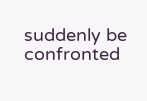suddenly be confronted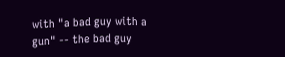with "a bad guy with a gun" -- the bad guy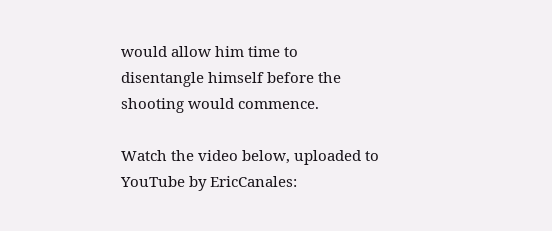would allow him time to disentangle himself before the shooting would commence.

Watch the video below, uploaded to YouTube by EricCanales: